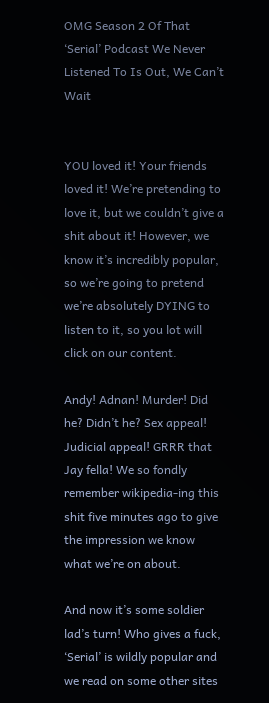OMG Season 2 Of That ‘Serial’ Podcast We Never Listened To Is Out, We Can’t Wait


YOU loved it! Your friends loved it! We’re pretending to love it, but we couldn’t give a shit about it! However, we know it’s incredibly popular, so we’re going to pretend we’re absolutely DYING to listen to it, so you lot will click on our content.

Andy! Adnan! Murder! Did he? Didn’t he? Sex appeal! Judicial appeal! GRRR that Jay fella! We so fondly remember wikipedia-ing this shit five minutes ago to give the impression we know what we’re on about.

And now it’s some soldier lad’s turn! Who gives a fuck, ‘Serial’ is wildly popular and we read on some other sites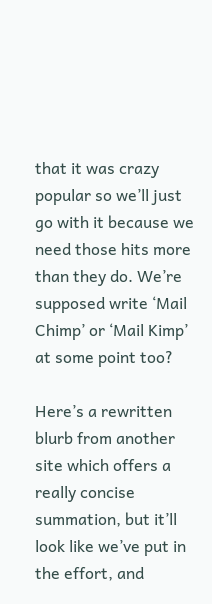that it was crazy popular so we’ll just go with it because we need those hits more than they do. We’re supposed write ‘Mail Chimp’ or ‘Mail Kimp’ at some point too?

Here’s a rewritten blurb from another site which offers a really concise summation, but it’ll look like we’ve put in the effort, and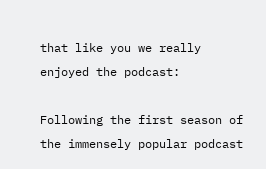that like you we really enjoyed the podcast:

Following the first season of the immensely popular podcast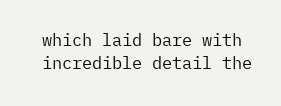which laid bare with incredible detail the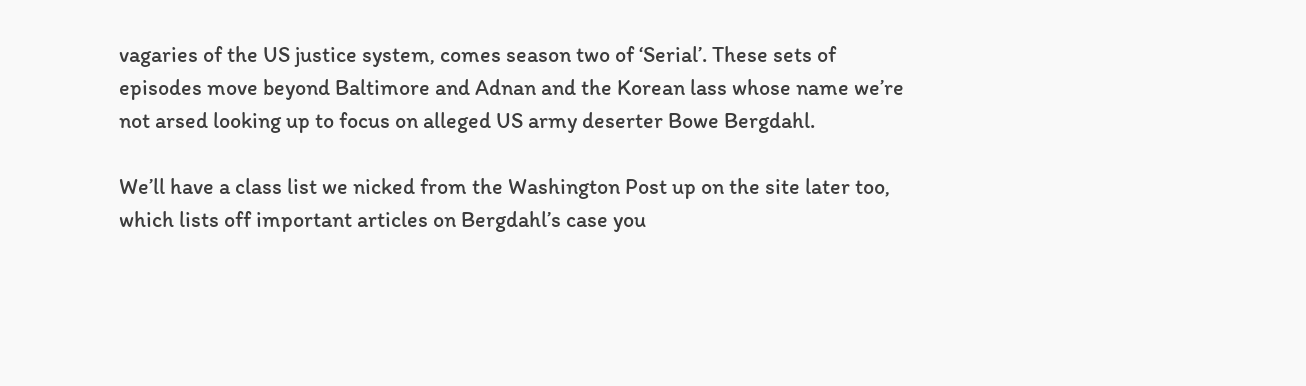vagaries of the US justice system, comes season two of ‘Serial’. These sets of episodes move beyond Baltimore and Adnan and the Korean lass whose name we’re not arsed looking up to focus on alleged US army deserter Bowe Bergdahl.

We’ll have a class list we nicked from the Washington Post up on the site later too, which lists off important articles on Bergdahl’s case you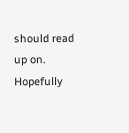should read up on. Hopefully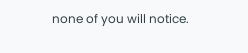none of you will notice.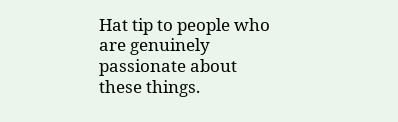Hat tip to people who are genuinely passionate about these things.